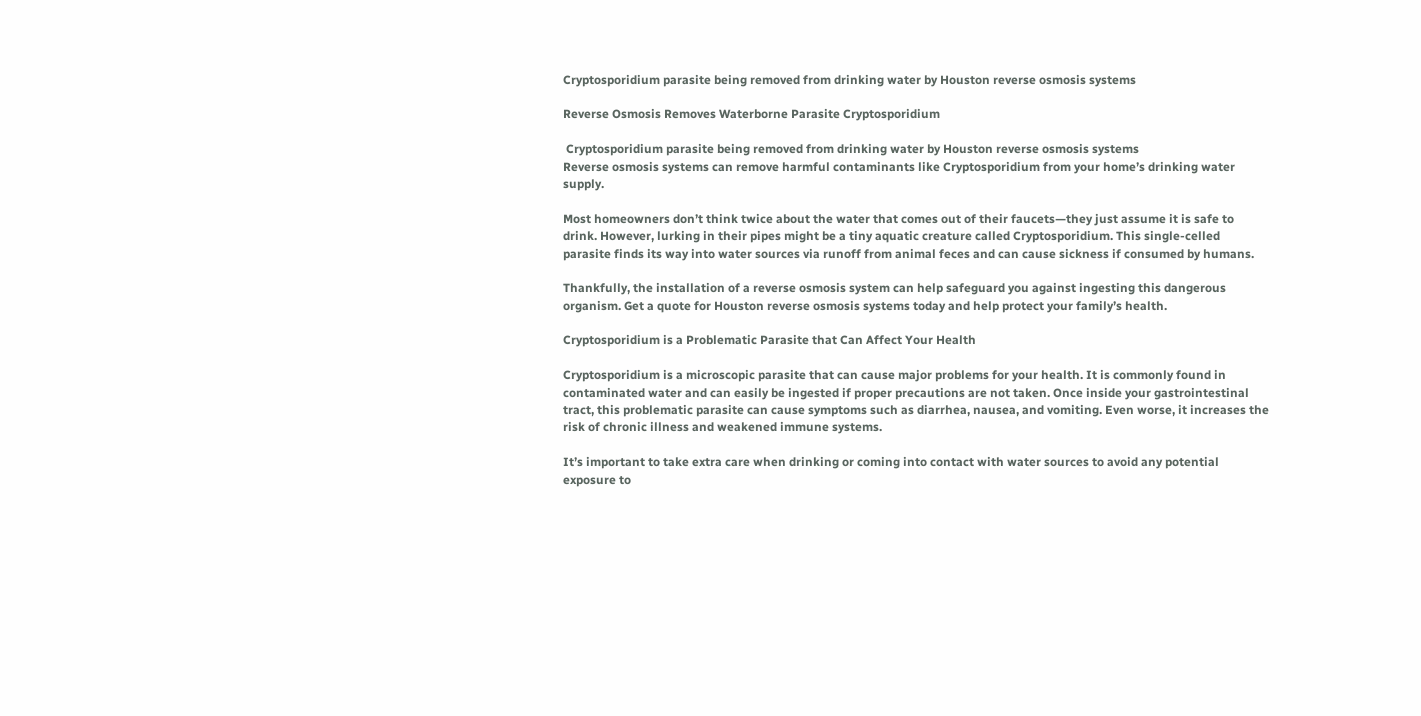Cryptosporidium parasite being removed from drinking water by Houston reverse osmosis systems

Reverse Osmosis Removes Waterborne Parasite Cryptosporidium

 Cryptosporidium parasite being removed from drinking water by Houston reverse osmosis systems
Reverse osmosis systems can remove harmful contaminants like Cryptosporidium from your home’s drinking water supply.

Most homeowners don’t think twice about the water that comes out of their faucets—they just assume it is safe to drink. However, lurking in their pipes might be a tiny aquatic creature called Cryptosporidium. This single-celled parasite finds its way into water sources via runoff from animal feces and can cause sickness if consumed by humans.

Thankfully, the installation of a reverse osmosis system can help safeguard you against ingesting this dangerous organism. Get a quote for Houston reverse osmosis systems today and help protect your family’s health.

Cryptosporidium is a Problematic Parasite that Can Affect Your Health

Cryptosporidium is a microscopic parasite that can cause major problems for your health. It is commonly found in contaminated water and can easily be ingested if proper precautions are not taken. Once inside your gastrointestinal tract, this problematic parasite can cause symptoms such as diarrhea, nausea, and vomiting. Even worse, it increases the risk of chronic illness and weakened immune systems.

It’s important to take extra care when drinking or coming into contact with water sources to avoid any potential exposure to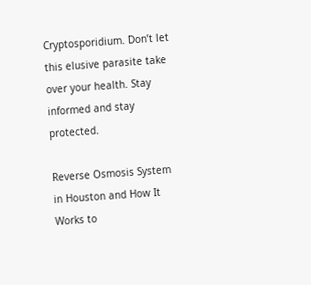Cryptosporidium. Don’t let this elusive parasite take over your health. Stay informed and stay protected.

Reverse Osmosis System in Houston and How It Works to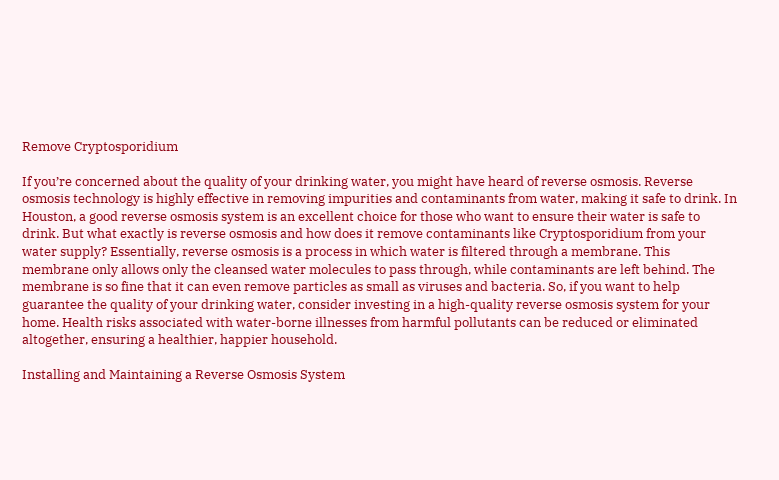Remove Cryptosporidium

If you’re concerned about the quality of your drinking water, you might have heard of reverse osmosis. Reverse osmosis technology is highly effective in removing impurities and contaminants from water, making it safe to drink. In Houston, a good reverse osmosis system is an excellent choice for those who want to ensure their water is safe to drink. But what exactly is reverse osmosis and how does it remove contaminants like Cryptosporidium from your water supply? Essentially, reverse osmosis is a process in which water is filtered through a membrane. This membrane only allows only the cleansed water molecules to pass through, while contaminants are left behind. The membrane is so fine that it can even remove particles as small as viruses and bacteria. So, if you want to help guarantee the quality of your drinking water, consider investing in a high-quality reverse osmosis system for your home. Health risks associated with water-borne illnesses from harmful pollutants can be reduced or eliminated altogether, ensuring a healthier, happier household.

Installing and Maintaining a Reverse Osmosis System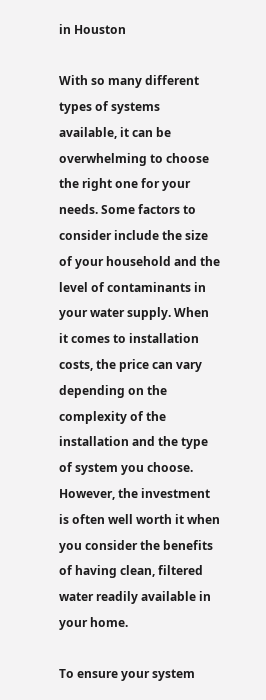in Houston

With so many different types of systems available, it can be overwhelming to choose the right one for your needs. Some factors to consider include the size of your household and the level of contaminants in your water supply. When it comes to installation costs, the price can vary depending on the complexity of the installation and the type of system you choose. However, the investment is often well worth it when you consider the benefits of having clean, filtered water readily available in your home.

To ensure your system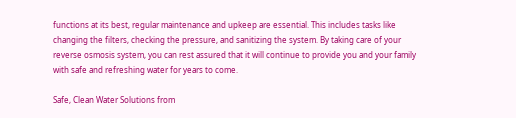functions at its best, regular maintenance and upkeep are essential. This includes tasks like changing the filters, checking the pressure, and sanitizing the system. By taking care of your reverse osmosis system, you can rest assured that it will continue to provide you and your family with safe and refreshing water for years to come.

Safe, Clean Water Solutions from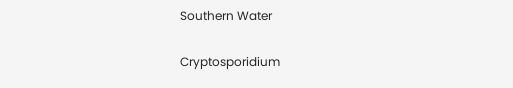Southern Water

Cryptosporidium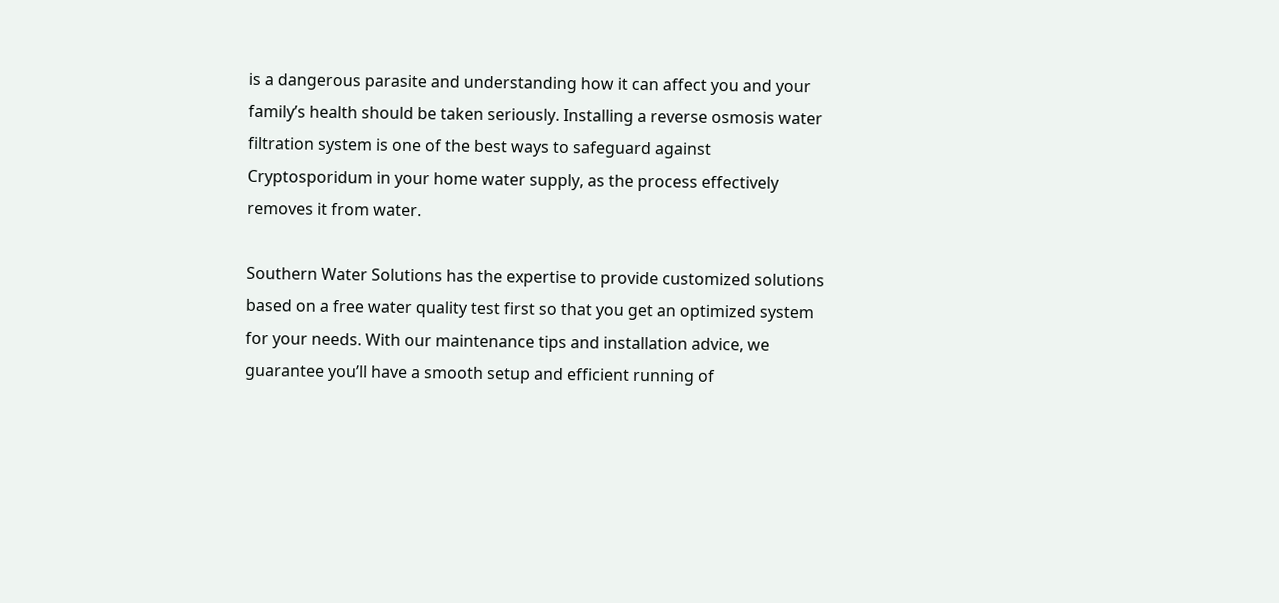is a dangerous parasite and understanding how it can affect you and your family’s health should be taken seriously. Installing a reverse osmosis water filtration system is one of the best ways to safeguard against Cryptosporidum in your home water supply, as the process effectively removes it from water.

Southern Water Solutions has the expertise to provide customized solutions based on a free water quality test first so that you get an optimized system for your needs. With our maintenance tips and installation advice, we guarantee you’ll have a smooth setup and efficient running of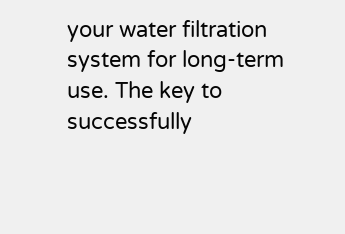your water filtration system for long-term use. The key to successfully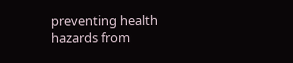preventing health hazards from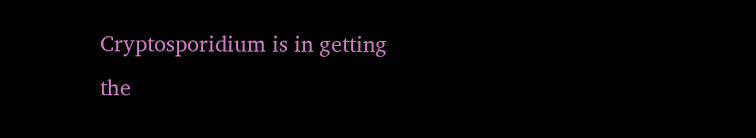Cryptosporidium is in getting the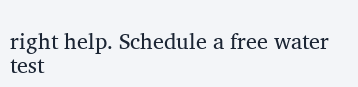right help. Schedule a free water test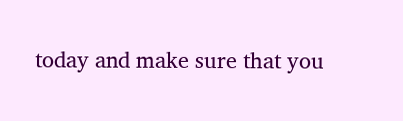today and make sure that you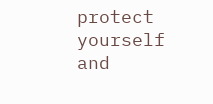protect yourself and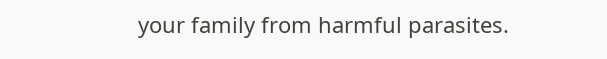your family from harmful parasites.